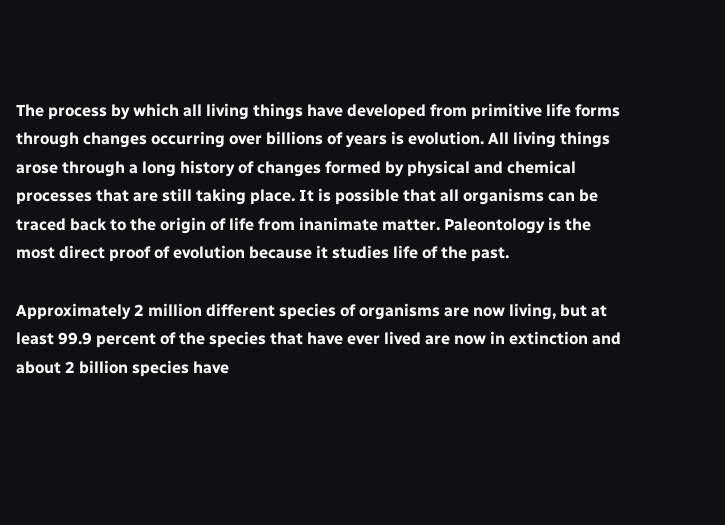The process by which all living things have developed from primitive life forms
through changes occurring over billions of years is evolution. All living things
arose through a long history of changes formed by physical and chemical
processes that are still taking place. It is possible that all organisms can be
traced back to the origin of life from inanimate matter. Paleontology is the
most direct proof of evolution because it studies life of the past.

Approximately 2 million different species of organisms are now living, but at
least 99.9 percent of the species that have ever lived are now in extinction and
about 2 billion species have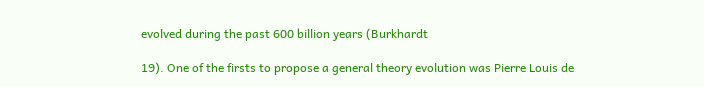evolved during the past 600 billion years (Burkhardt

19). One of the firsts to propose a general theory evolution was Pierre Louis de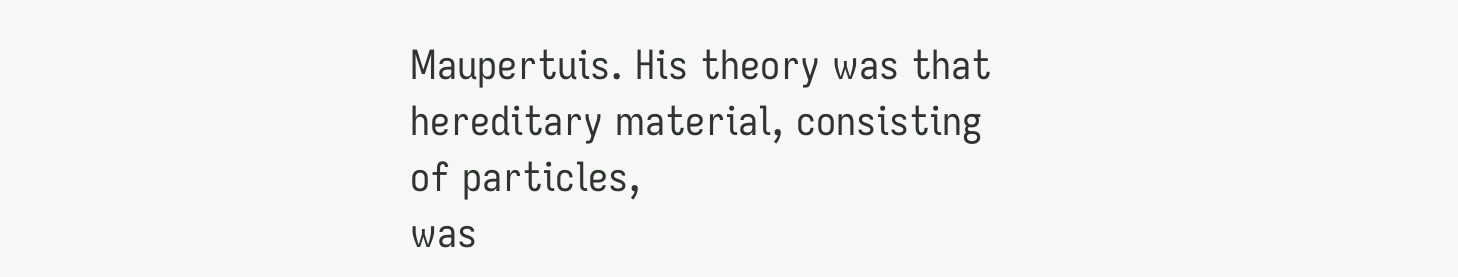Maupertuis. His theory was that hereditary material, consisting of particles,
was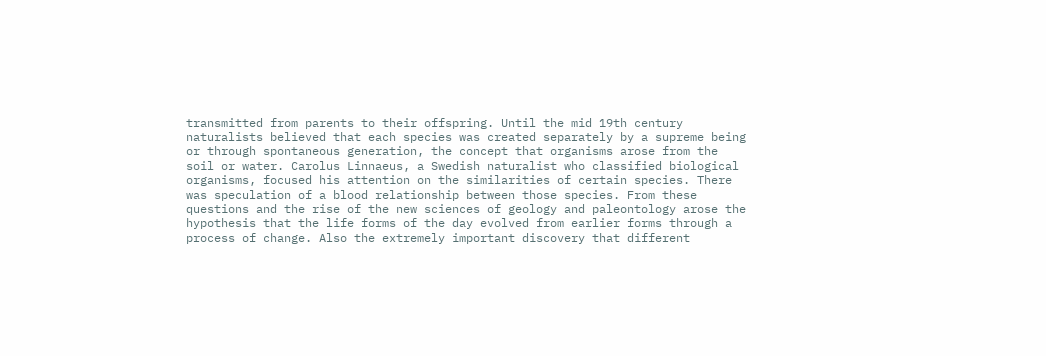transmitted from parents to their offspring. Until the mid 19th century
naturalists believed that each species was created separately by a supreme being
or through spontaneous generation, the concept that organisms arose from the
soil or water. Carolus Linnaeus, a Swedish naturalist who classified biological
organisms, focused his attention on the similarities of certain species. There
was speculation of a blood relationship between those species. From these
questions and the rise of the new sciences of geology and paleontology arose the
hypothesis that the life forms of the day evolved from earlier forms through a
process of change. Also the extremely important discovery that different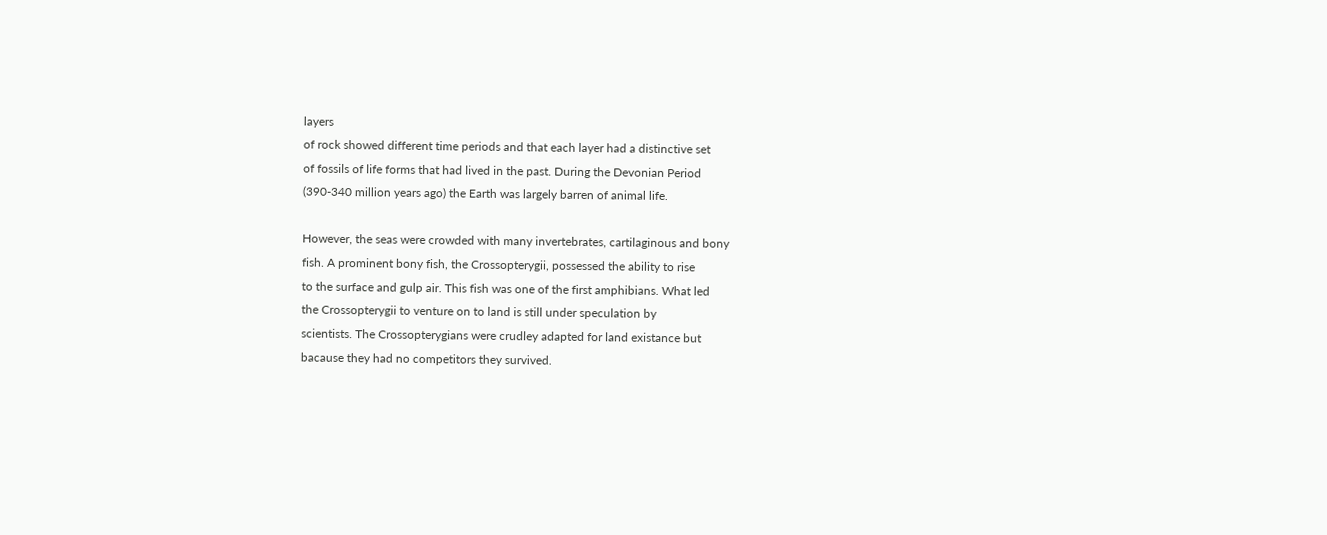layers
of rock showed different time periods and that each layer had a distinctive set
of fossils of life forms that had lived in the past. During the Devonian Period
(390-340 million years ago) the Earth was largely barren of animal life.

However, the seas were crowded with many invertebrates, cartilaginous and bony
fish. A prominent bony fish, the Crossopterygii, possessed the ability to rise
to the surface and gulp air. This fish was one of the first amphibians. What led
the Crossopterygii to venture on to land is still under speculation by
scientists. The Crossopterygians were crudley adapted for land existance but
bacause they had no competitors they survived.